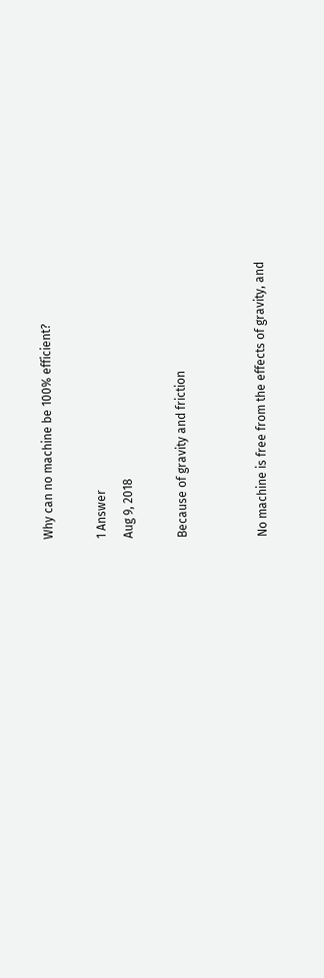Why can no machine be 100% efficient?

1 Answer
Aug 9, 2018

Because of gravity and friction


No machine is free from the effects of gravity, and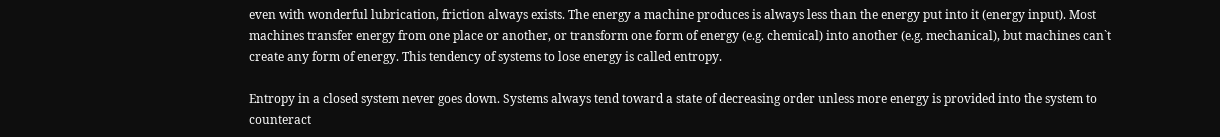even with wonderful lubrication, friction always exists. The energy a machine produces is always less than the energy put into it (energy input). Most machines transfer energy from one place or another, or transform one form of energy (e.g. chemical) into another (e.g. mechanical), but machines can`t create any form of energy. This tendency of systems to lose energy is called entropy.

Entropy in a closed system never goes down. Systems always tend toward a state of decreasing order unless more energy is provided into the system to counteract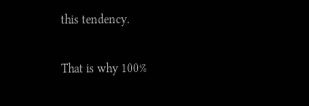this tendency.

That is why 100%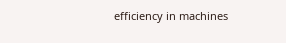efficiency in machines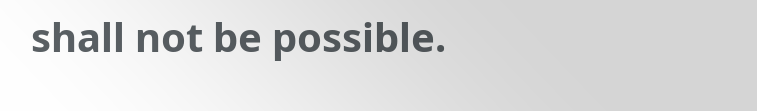shall not be possible.